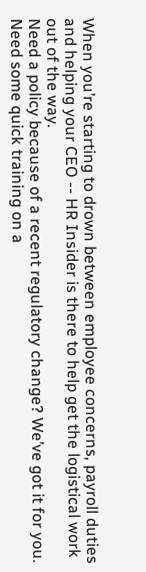When you’re starting to drown between employee concerns, payroll duties and helping your CEO -- HR Insider is there to help get the logistical work out of the way.
Need a policy because of a recent regulatory change? We’ve got it for you. Need some quick training on a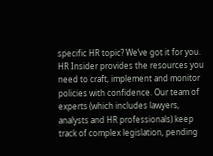specific HR topic? We’ve got it for you. HR Insider provides the resources you need to craft, implement and monitor policies with confidence. Our team of experts (which includes lawyers, analysts and HR professionals) keep track of complex legislation, pending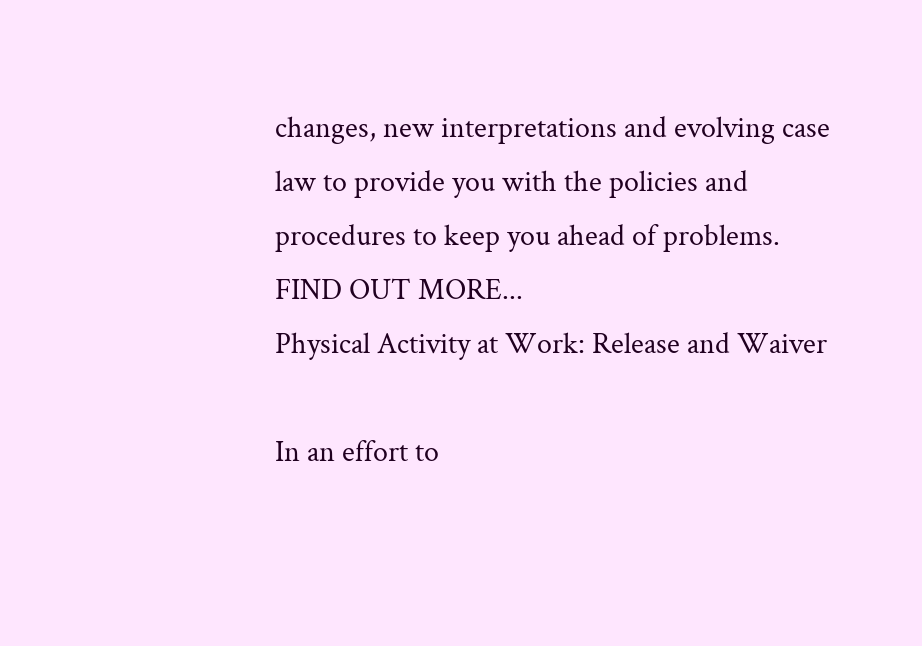changes, new interpretations and evolving case law to provide you with the policies and procedures to keep you ahead of problems. FIND OUT MORE...
Physical Activity at Work: Release and Waiver

In an effort to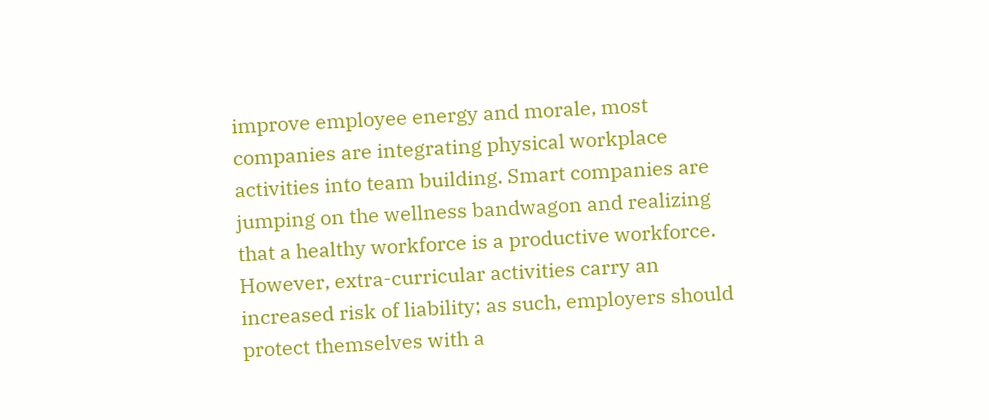improve employee energy and morale, most companies are integrating physical workplace activities into team building. Smart companies are jumping on the wellness bandwagon and realizing that a healthy workforce is a productive workforce. However, extra-curricular activities carry an increased risk of liability; as such, employers should protect themselves with a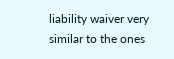liability waiver very similar to the ones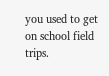you used to get on school field trips.